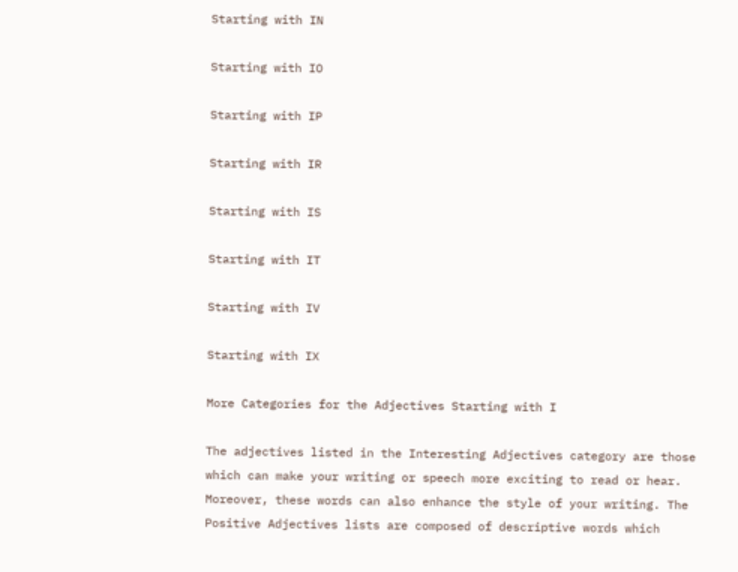Starting with IN

Starting with IO

Starting with IP

Starting with IR

Starting with IS

Starting with IT

Starting with IV

Starting with IX

More Categories for the Adjectives Starting with I

The adjectives listed in the Interesting Adjectives category are those which can make your writing or speech more exciting to read or hear. Moreover, these words can also enhance the style of your writing. The Positive Adjectives lists are composed of descriptive words which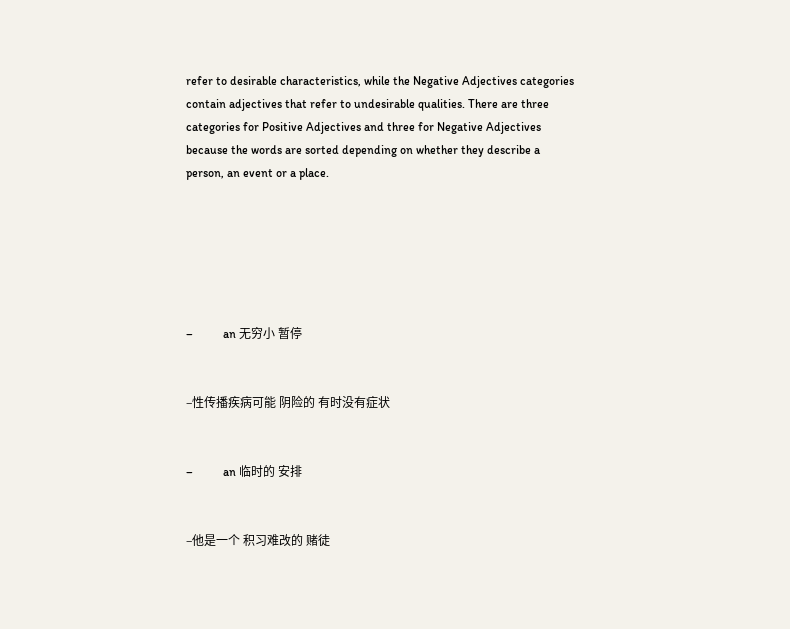refer to desirable characteristics, while the Negative Adjectives categories contain adjectives that refer to undesirable qualities. There are three categories for Positive Adjectives and three for Negative Adjectives because the words are sorted depending on whether they describe a person, an event or a place.






–          an 无穷小 暂停


–性传播疾病可能 阴险的 有时没有症状


–          an 临时的 安排


–他是一个 积习难改的 赌徒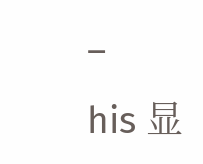–          his 显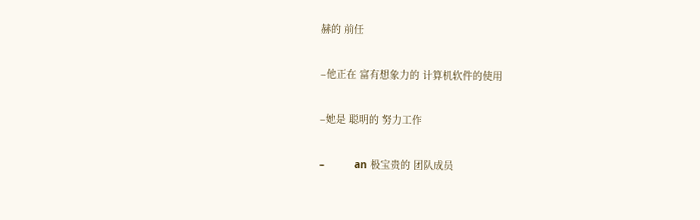赫的 前任


–他正在 富有想象力的 计算机软件的使用


–她是 聪明的 努力工作


–          an 极宝贵的 团队成员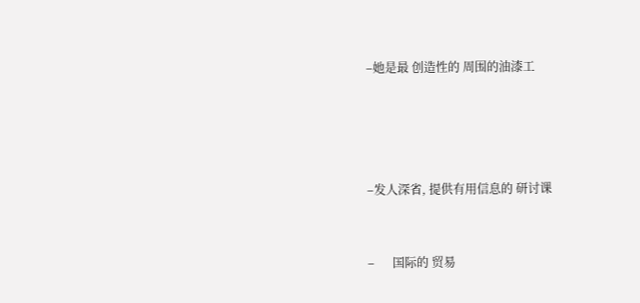–她是最 创造性的 周围的油漆工




–发人深省, 提供有用信息的 研讨课


–      国际的 贸易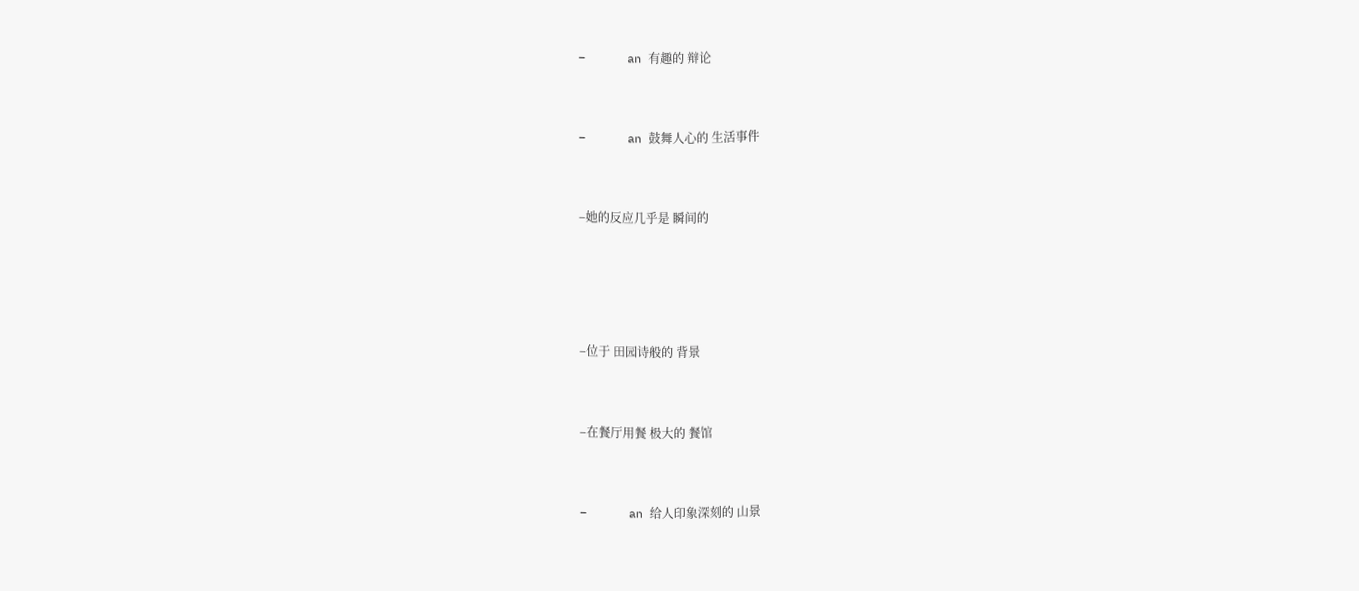–      an 有趣的 辩论


–      an 鼓舞人心的 生活事件


–她的反应几乎是 瞬间的




–位于 田园诗般的 背景


–在餐厅用餐 极大的 餐馆


–      an 给人印象深刻的 山景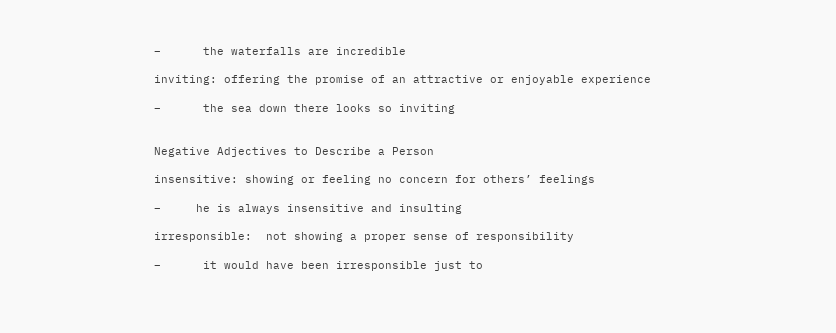–      the waterfalls are incredible

inviting: offering the promise of an attractive or enjoyable experience

–      the sea down there looks so inviting


Negative Adjectives to Describe a Person

insensitive: showing or feeling no concern for others’ feelings

–     he is always insensitive and insulting

irresponsible:  not showing a proper sense of responsibility

–      it would have been irresponsible just to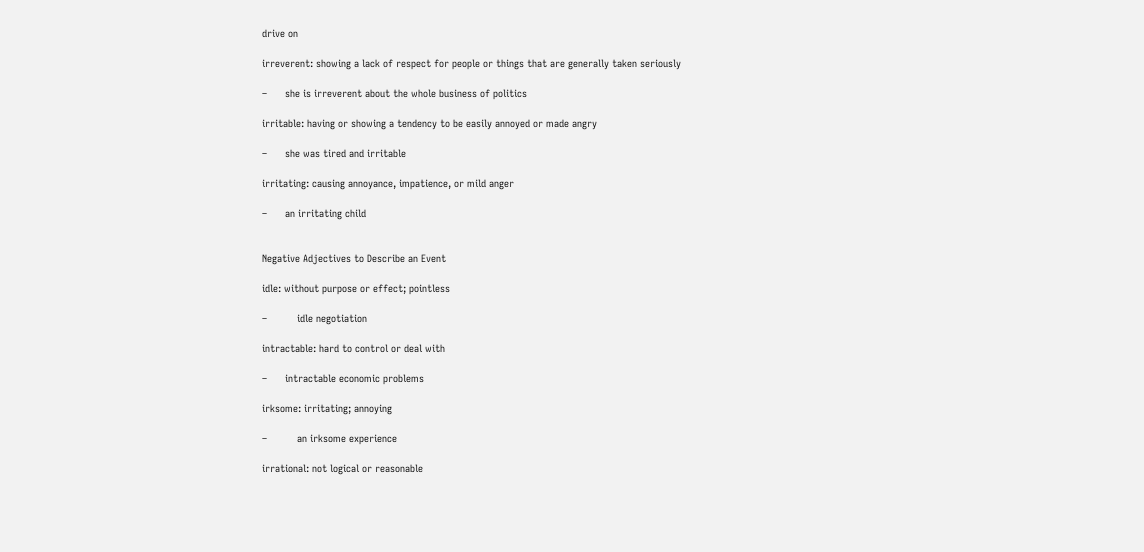drive on

irreverent: showing a lack of respect for people or things that are generally taken seriously

–      she is irreverent about the whole business of politics

irritable: having or showing a tendency to be easily annoyed or made angry

–      she was tired and irritable

irritating: causing annoyance, impatience, or mild anger

–      an irritating child


Negative Adjectives to Describe an Event

idle: without purpose or effect; pointless

–          idle negotiation

intractable: hard to control or deal with

–      intractable economic problems

irksome: irritating; annoying

–          an irksome experience

irrational: not logical or reasonable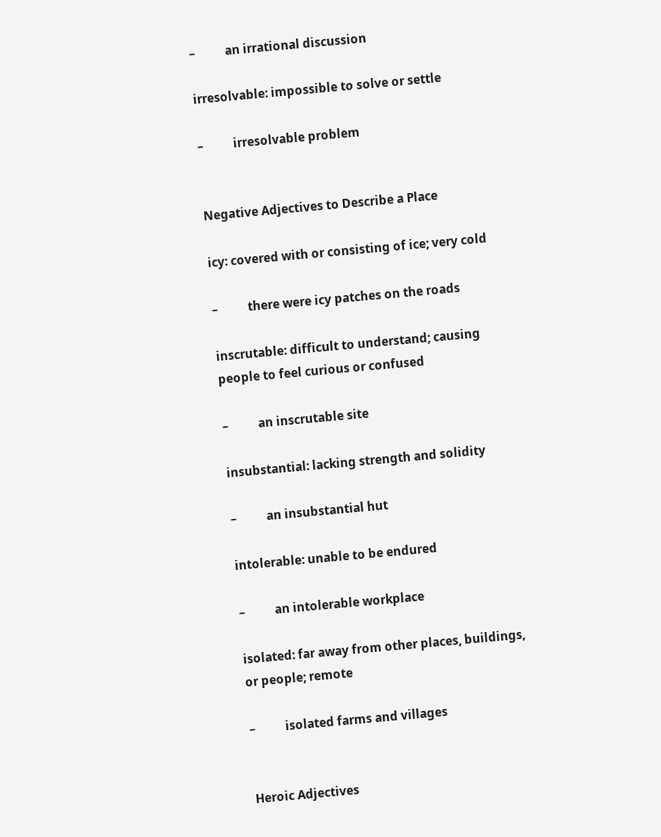–          an irrational discussion

irresolvable: impossible to solve or settle

–          irresolvable problem


Negative Adjectives to Describe a Place

icy: covered with or consisting of ice; very cold

–          there were icy patches on the roads

inscrutable: difficult to understand; causing people to feel curious or confused

–          an inscrutable site

insubstantial: lacking strength and solidity

–          an insubstantial hut

intolerable: unable to be endured

–          an intolerable workplace

isolated: far away from other places, buildings, or people; remote

–          isolated farms and villages


Heroic Adjectives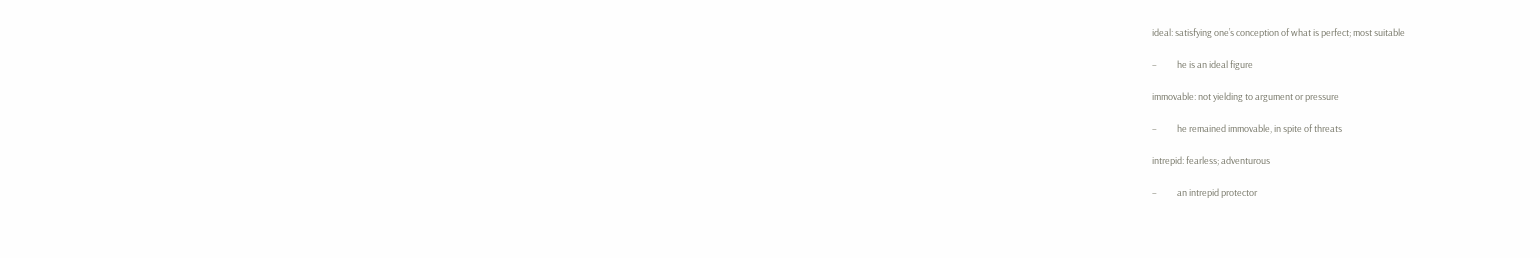ideal: satisfying one’s conception of what is perfect; most suitable

–          he is an ideal figure

immovable: not yielding to argument or pressure

–          he remained immovable, in spite of threats

intrepid: fearless; adventurous

–          an intrepid protector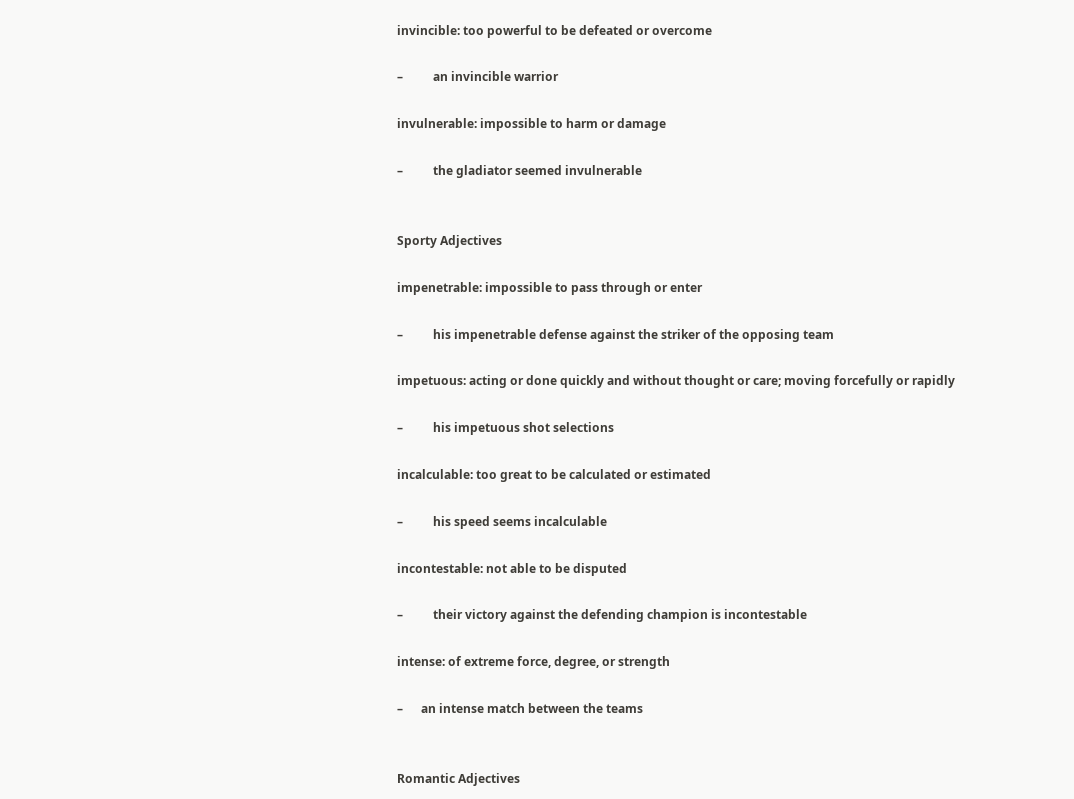invincible: too powerful to be defeated or overcome

–          an invincible warrior

invulnerable: impossible to harm or damage

–          the gladiator seemed invulnerable


Sporty Adjectives

impenetrable: impossible to pass through or enter

–          his impenetrable defense against the striker of the opposing team

impetuous: acting or done quickly and without thought or care; moving forcefully or rapidly

–          his impetuous shot selections

incalculable: too great to be calculated or estimated

–          his speed seems incalculable

incontestable: not able to be disputed

–          their victory against the defending champion is incontestable

intense: of extreme force, degree, or strength

–      an intense match between the teams


Romantic Adjectives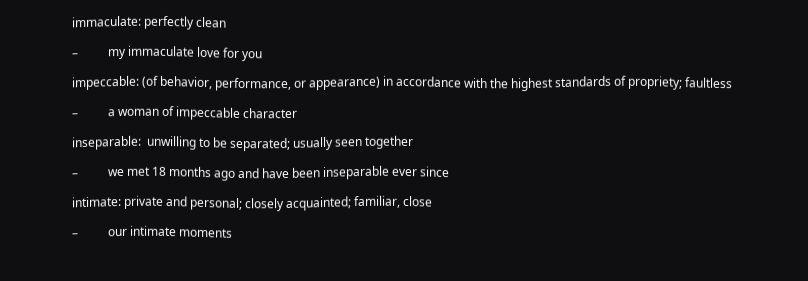immaculate: perfectly clean

–          my immaculate love for you

impeccable: (of behavior, performance, or appearance) in accordance with the highest standards of propriety; faultless

–          a woman of impeccable character

inseparable:  unwilling to be separated; usually seen together

–          we met 18 months ago and have been inseparable ever since

intimate: private and personal; closely acquainted; familiar, close

–          our intimate moments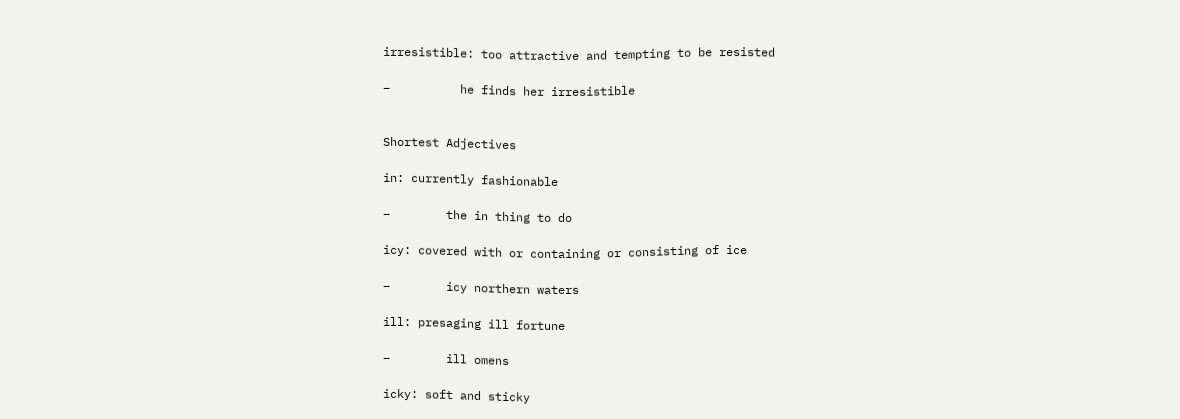irresistible: too attractive and tempting to be resisted

–          he finds her irresistible


Shortest Adjectives

in: currently fashionable

–        the in thing to do

icy: covered with or containing or consisting of ice

–        icy northern waters

ill: presaging ill fortune

–        ill omens

icky: soft and sticky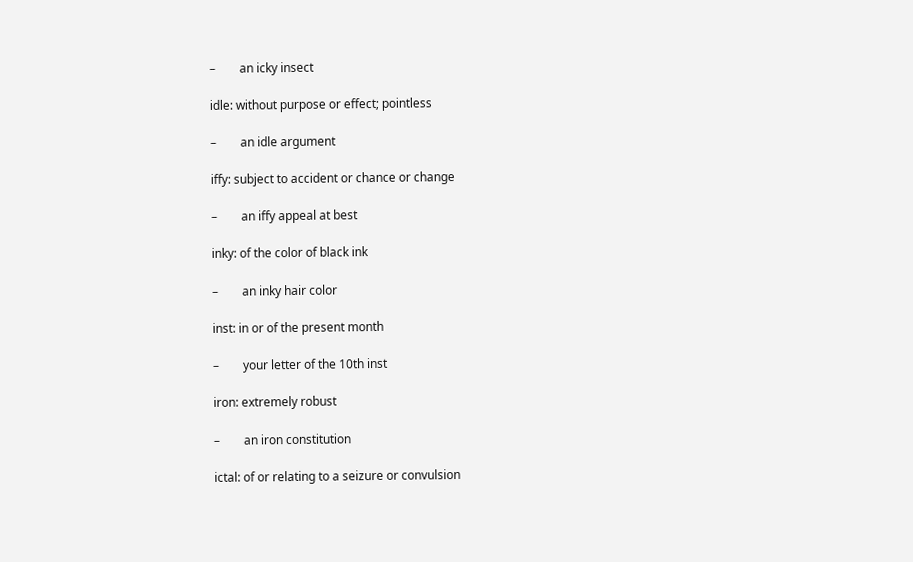–        an icky insect

idle: without purpose or effect; pointless

–        an idle argument

iffy: subject to accident or chance or change

–        an iffy appeal at best

inky: of the color of black ink

–        an inky hair color

inst: in or of the present month

–        your letter of the 10th inst

iron: extremely robust

–        an iron constitution

ictal: of or relating to a seizure or convulsion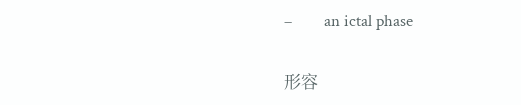–        an ictal phase

形容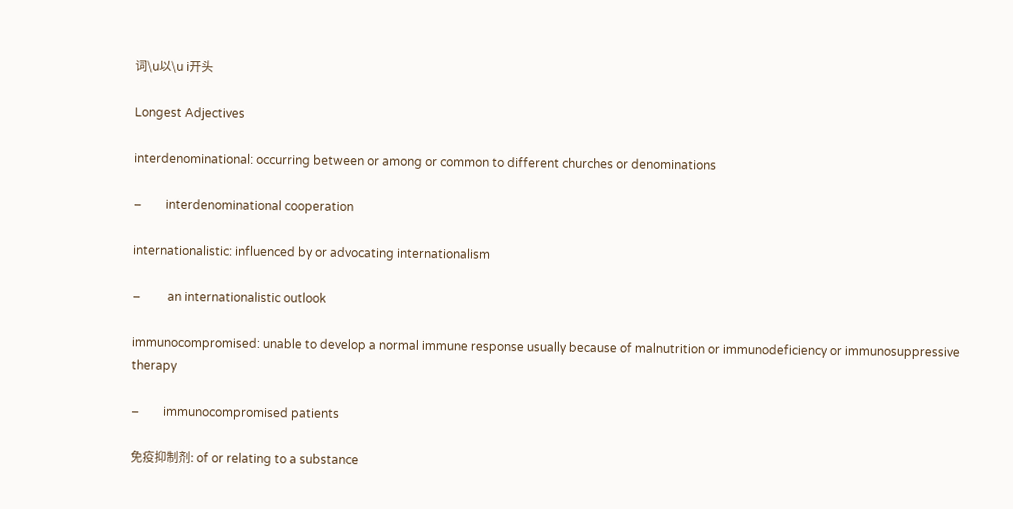词\u以\u i开头

Longest Adjectives

interdenominational: occurring between or among or common to different churches or denominations

–        interdenominational cooperation

internationalistic: influenced by or advocating internationalism

–         an internationalistic outlook

immunocompromised: unable to develop a normal immune response usually because of malnutrition or immunodeficiency or immunosuppressive therapy

–        immunocompromised patients

免疫抑制剂: of or relating to a substance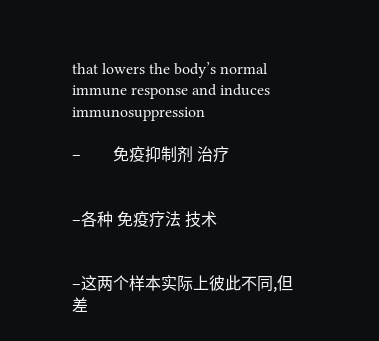that lowers the body’s normal immune response and induces immunosuppression

–        免疫抑制剂 治疗


–各种 免疫疗法 技术


–这两个样本实际上彼此不同,但差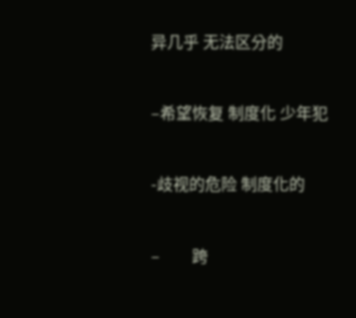异几乎 无法区分的


–希望恢复 制度化 少年犯


-歧视的危险 制度化的


–        跨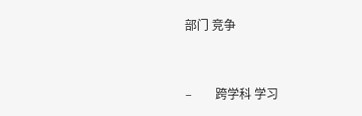部门 竞争


–        跨学科 学习